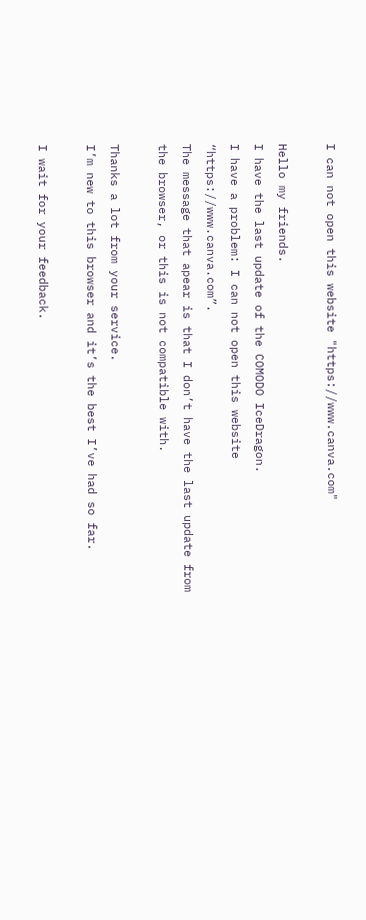I can not open this website "https://www.canva.com"

Hello my friends.
I have the last update of the COMODO IceDragon.
I have a problem: I can not open this website “https://www.canva.com”.
The message that apear is that I don’t have the last update from the browser, or this is not compatible with.

Thanks a lot from your service.
I’m new to this browser and it’s the best I’ve had so far.

I wait for your feedback.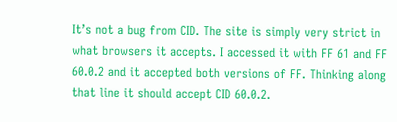It’s not a bug from CID. The site is simply very strict in what browsers it accepts. I accessed it with FF 61 and FF 60.0.2 and it accepted both versions of FF. Thinking along that line it should accept CID 60.0.2.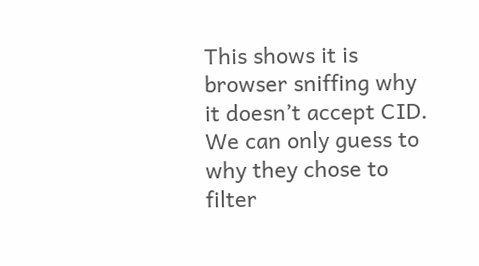This shows it is browser sniffing why it doesn’t accept CID. We can only guess to why they chose to filter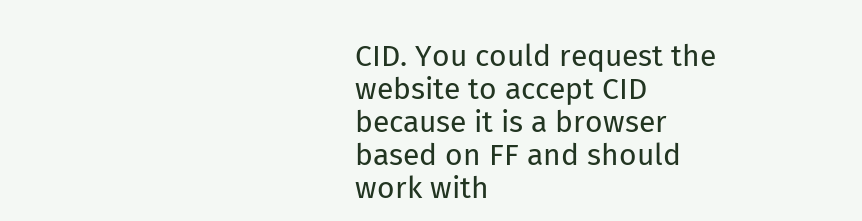CID. You could request the website to accept CID because it is a browser based on FF and should work with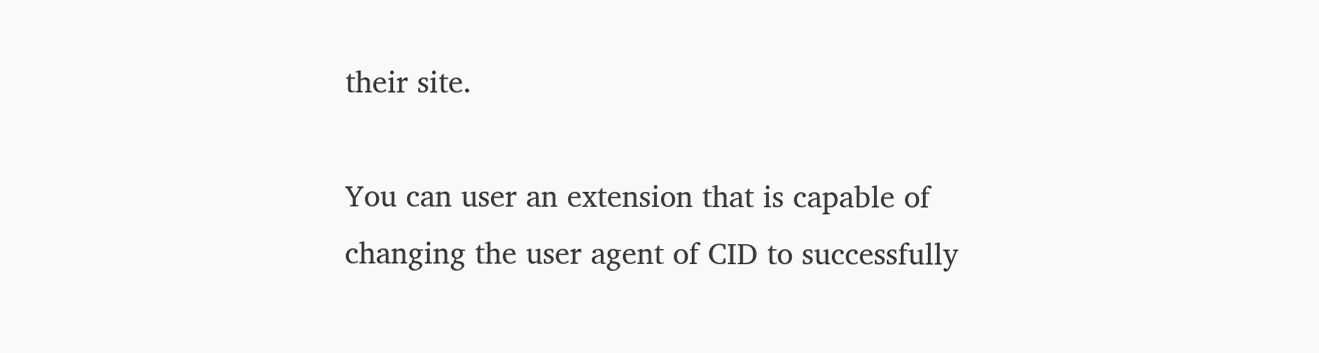their site.

You can user an extension that is capable of changing the user agent of CID to successfully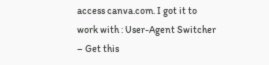access canva.com. I got it to work with : User-Agent Switcher – Get this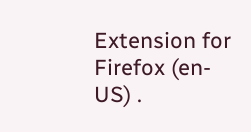Extension for  Firefox (en-US) .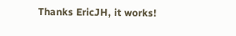Thanks EricJH, it works!